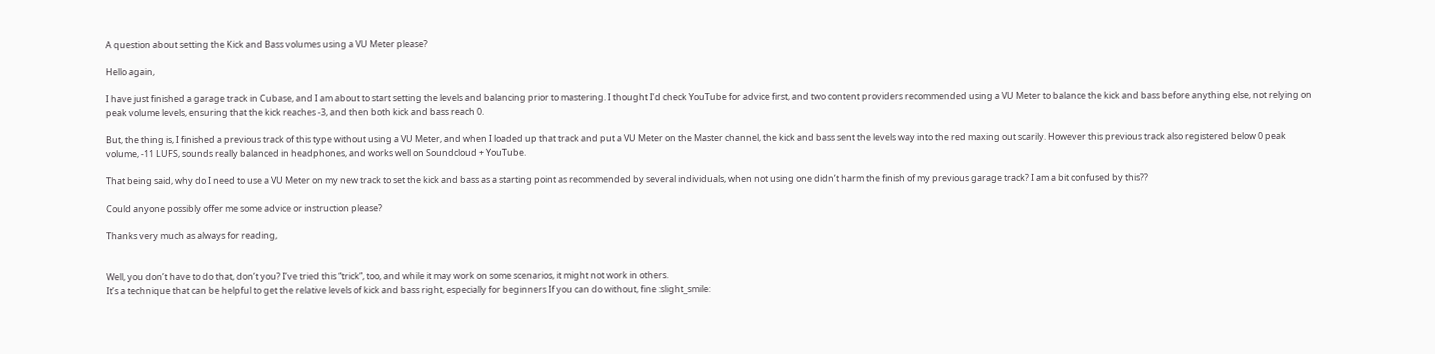A question about setting the Kick and Bass volumes using a VU Meter please?

Hello again,

I have just finished a garage track in Cubase, and I am about to start setting the levels and balancing prior to mastering. I thought I’d check YouTube for advice first, and two content providers recommended using a VU Meter to balance the kick and bass before anything else, not relying on peak volume levels, ensuring that the kick reaches -3, and then both kick and bass reach 0.

But, the thing is, I finished a previous track of this type without using a VU Meter, and when I loaded up that track and put a VU Meter on the Master channel, the kick and bass sent the levels way into the red maxing out scarily. However this previous track also registered below 0 peak volume, -11 LUFS, sounds really balanced in headphones, and works well on Soundcloud + YouTube.

That being said, why do I need to use a VU Meter on my new track to set the kick and bass as a starting point as recommended by several individuals, when not using one didn’t harm the finish of my previous garage track? I am a bit confused by this??

Could anyone possibly offer me some advice or instruction please?

Thanks very much as always for reading,


Well, you don’t have to do that, don’t you? I’ve tried this “trick”, too, and while it may work on some scenarios, it might not work in others.
It’s a technique that can be helpful to get the relative levels of kick and bass right, especially for beginners If you can do without, fine :slight_smile: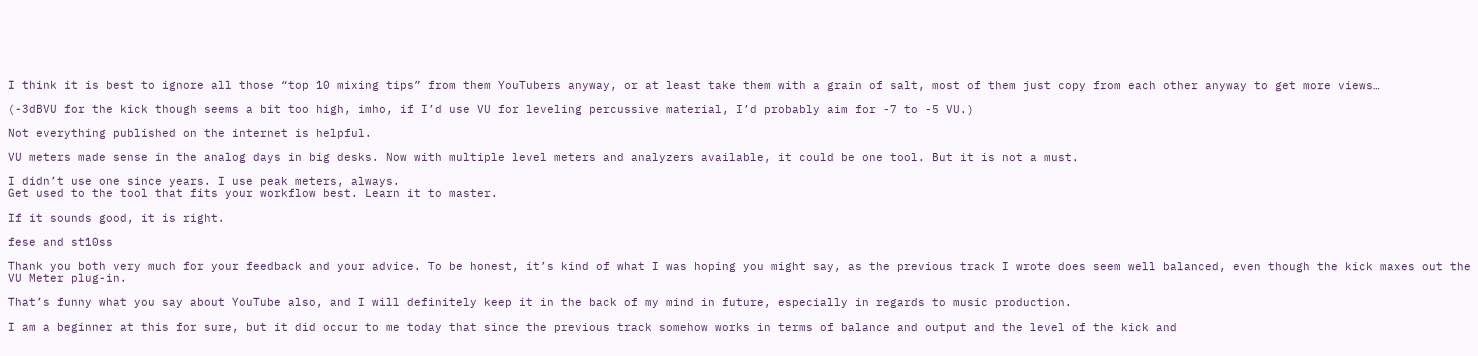I think it is best to ignore all those “top 10 mixing tips” from them YouTubers anyway, or at least take them with a grain of salt, most of them just copy from each other anyway to get more views…

(-3dBVU for the kick though seems a bit too high, imho, if I’d use VU for leveling percussive material, I’d probably aim for -7 to -5 VU.)

Not everything published on the internet is helpful.

VU meters made sense in the analog days in big desks. Now with multiple level meters and analyzers available, it could be one tool. But it is not a must.

I didn’t use one since years. I use peak meters, always.
Get used to the tool that fits your workflow best. Learn it to master.

If it sounds good, it is right.

fese and st10ss

Thank you both very much for your feedback and your advice. To be honest, it’s kind of what I was hoping you might say, as the previous track I wrote does seem well balanced, even though the kick maxes out the VU Meter plug-in.

That’s funny what you say about YouTube also, and I will definitely keep it in the back of my mind in future, especially in regards to music production.

I am a beginner at this for sure, but it did occur to me today that since the previous track somehow works in terms of balance and output and the level of the kick and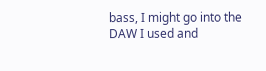bass, I might go into the DAW I used and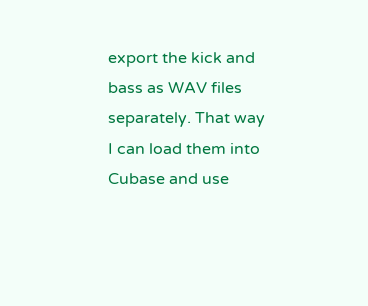export the kick and bass as WAV files separately. That way I can load them into Cubase and use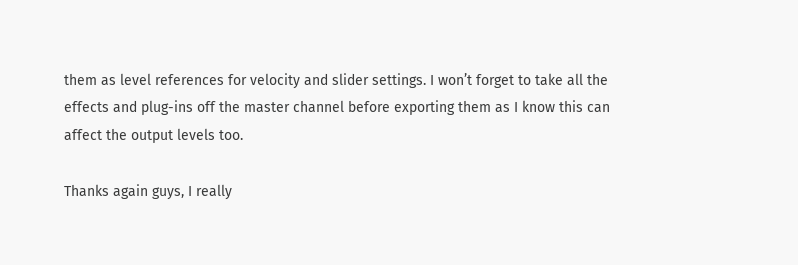them as level references for velocity and slider settings. I won’t forget to take all the effects and plug-ins off the master channel before exporting them as I know this can affect the output levels too.

Thanks again guys, I really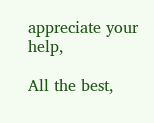appreciate your help,

All the best,